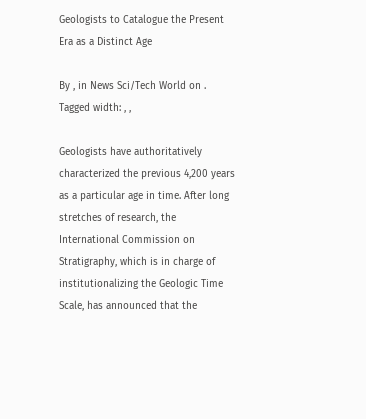Geologists to Catalogue the Present Era as a Distinct Age

By , in News Sci/Tech World on . Tagged width: , ,

Geologists have authoritatively characterized the previous 4,200 years as a particular age in time. After long stretches of research, the International Commission on Stratigraphy, which is in charge of institutionalizing the Geologic Time Scale, has announced that the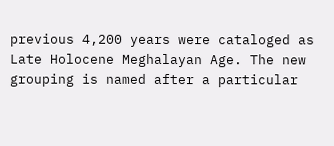previous 4,200 years were cataloged as Late Holocene Meghalayan Age. The new grouping is named after a particular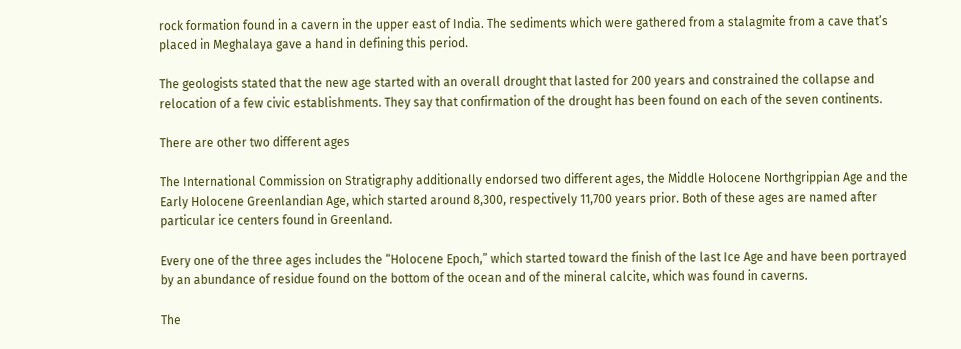rock formation found in a cavern in the upper east of India. The sediments which were gathered from a stalagmite from a cave that’s placed in Meghalaya gave a hand in defining this period.

The geologists stated that the new age started with an overall drought that lasted for 200 years and constrained the collapse and relocation of a few civic establishments. They say that confirmation of the drought has been found on each of the seven continents.

There are other two different ages

The International Commission on Stratigraphy additionally endorsed two different ages, the Middle Holocene Northgrippian Age and the Early Holocene Greenlandian Age, which started around 8,300, respectively 11,700 years prior. Both of these ages are named after particular ice centers found in Greenland.

Every one of the three ages includes the “Holocene Epoch,” which started toward the finish of the last Ice Age and have been portrayed by an abundance of residue found on the bottom of the ocean and of the mineral calcite, which was found in caverns.

The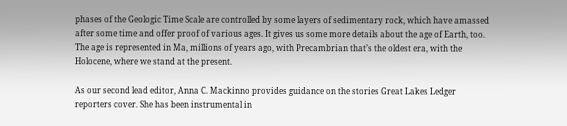phases of the Geologic Time Scale are controlled by some layers of sedimentary rock, which have amassed after some time and offer proof of various ages. It gives us some more details about the age of Earth, too. The age is represented in Ma, millions of years ago, with Precambrian that’s the oldest era, with the Holocene, where we stand at the present.

As our second lead editor, Anna C. Mackinno provides guidance on the stories Great Lakes Ledger reporters cover. She has been instrumental in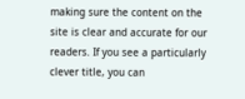making sure the content on the site is clear and accurate for our readers. If you see a particularly clever title, you can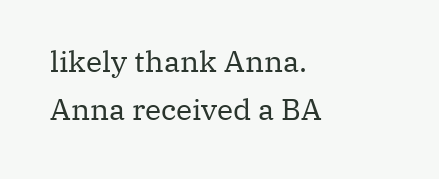likely thank Anna. Anna received a BA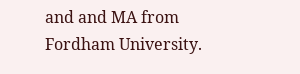and and MA from Fordham University.